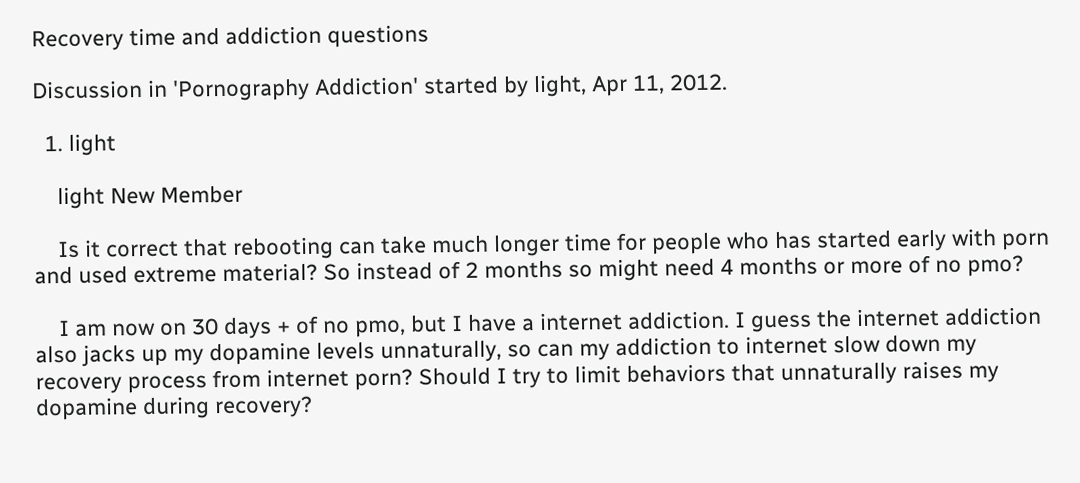Recovery time and addiction questions

Discussion in 'Pornography Addiction' started by light, Apr 11, 2012.

  1. light

    light New Member

    Is it correct that rebooting can take much longer time for people who has started early with porn and used extreme material? So instead of 2 months so might need 4 months or more of no pmo?

    I am now on 30 days + of no pmo, but I have a internet addiction. I guess the internet addiction also jacks up my dopamine levels unnaturally, so can my addiction to internet slow down my recovery process from internet porn? Should I try to limit behaviors that unnaturally raises my dopamine during recovery?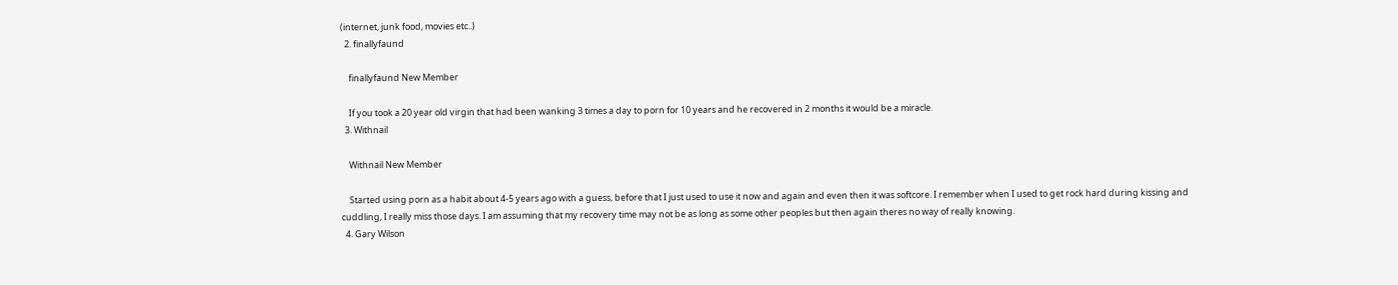(internet, junk food, movies etc..)
  2. finallyfaund

    finallyfaund New Member

    If you took a 20 year old virgin that had been wanking 3 times a day to porn for 10 years and he recovered in 2 months it would be a miracle.
  3. Withnail

    Withnail New Member

    Started using porn as a habit about 4-5 years ago with a guess, before that I just used to use it now and again and even then it was softcore. I remember when I used to get rock hard during kissing and cuddling, I really miss those days. I am assuming that my recovery time may not be as long as some other peoples but then again theres no way of really knowing.
  4. Gary Wilson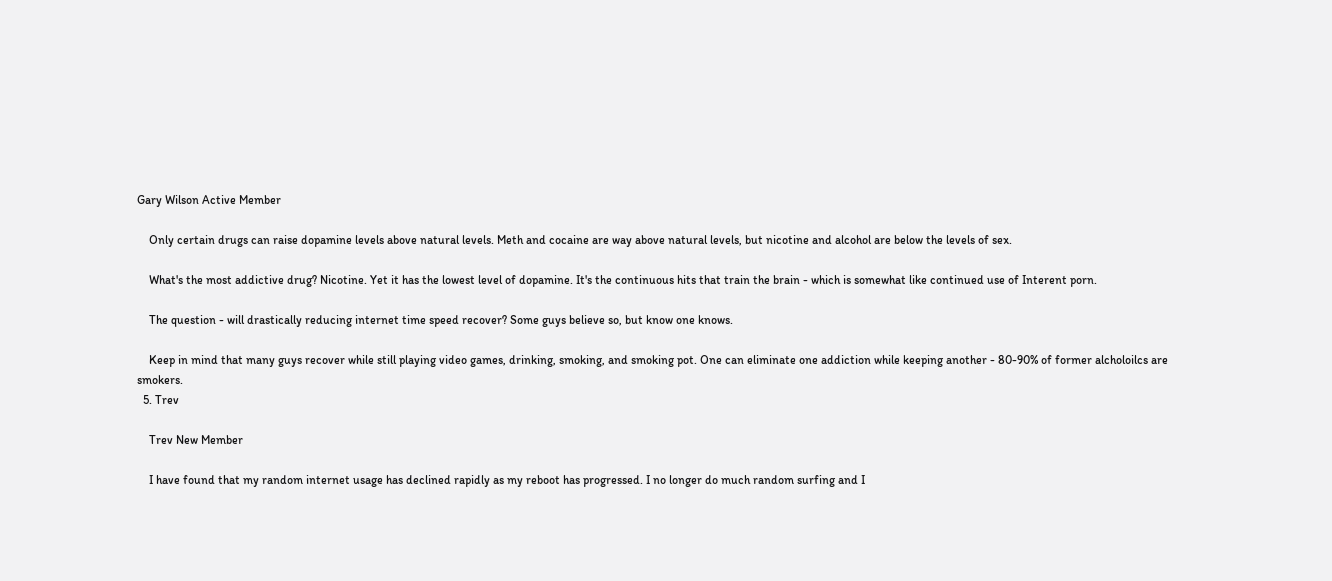Gary Wilson Active Member

    Only certain drugs can raise dopamine levels above natural levels. Meth and cocaine are way above natural levels, but nicotine and alcohol are below the levels of sex.

    What's the most addictive drug? Nicotine. Yet it has the lowest level of dopamine. It's the continuous hits that train the brain - which is somewhat like continued use of Interent porn.

    The question - will drastically reducing internet time speed recover? Some guys believe so, but know one knows.

    Keep in mind that many guys recover while still playing video games, drinking, smoking, and smoking pot. One can eliminate one addiction while keeping another - 80-90% of former alcholoilcs are smokers.
  5. Trev

    Trev New Member

    I have found that my random internet usage has declined rapidly as my reboot has progressed. I no longer do much random surfing and I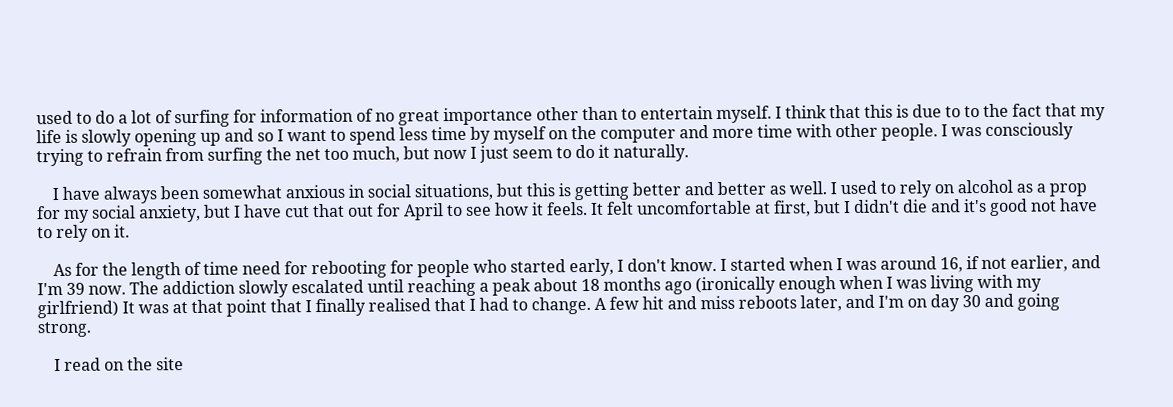used to do a lot of surfing for information of no great importance other than to entertain myself. I think that this is due to to the fact that my life is slowly opening up and so I want to spend less time by myself on the computer and more time with other people. I was consciously trying to refrain from surfing the net too much, but now I just seem to do it naturally.

    I have always been somewhat anxious in social situations, but this is getting better and better as well. I used to rely on alcohol as a prop for my social anxiety, but I have cut that out for April to see how it feels. It felt uncomfortable at first, but I didn't die and it's good not have to rely on it.

    As for the length of time need for rebooting for people who started early, I don't know. I started when I was around 16, if not earlier, and I'm 39 now. The addiction slowly escalated until reaching a peak about 18 months ago (ironically enough when I was living with my girlfriend) It was at that point that I finally realised that I had to change. A few hit and miss reboots later, and I'm on day 30 and going strong.

    I read on the site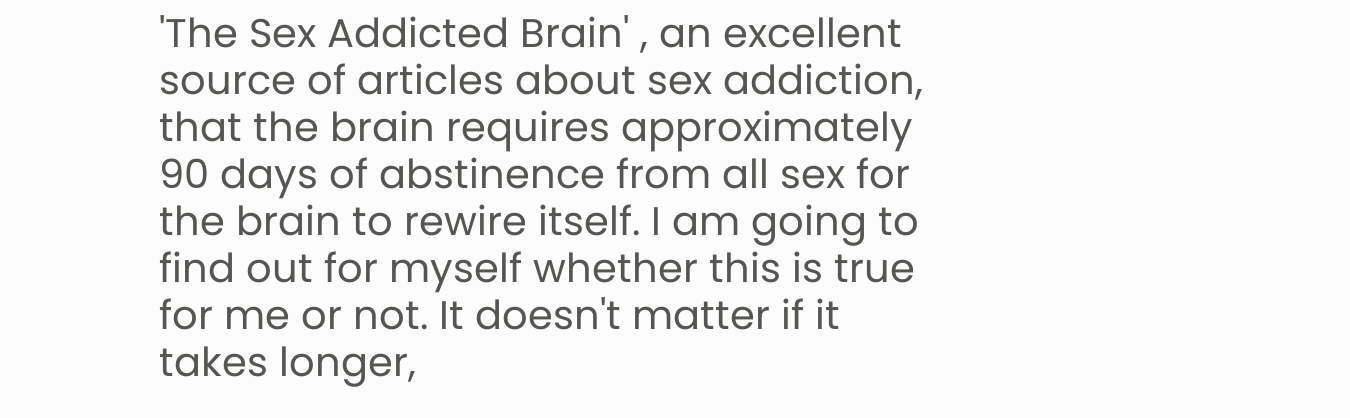'The Sex Addicted Brain' , an excellent source of articles about sex addiction, that the brain requires approximately 90 days of abstinence from all sex for the brain to rewire itself. I am going to find out for myself whether this is true for me or not. It doesn't matter if it takes longer,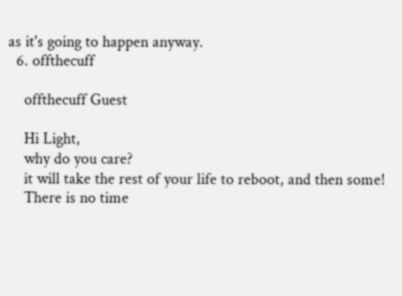as it's going to happen anyway.
  6. offthecuff

    offthecuff Guest

    Hi Light,
    why do you care?
    it will take the rest of your life to reboot, and then some!
    There is no time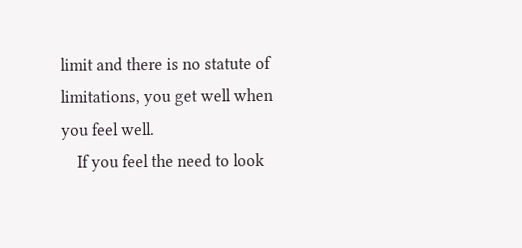limit and there is no statute of limitations, you get well when you feel well.
    If you feel the need to look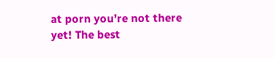at porn you’re not there yet! The best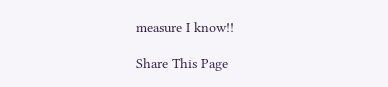measure I know!!

Share This Page